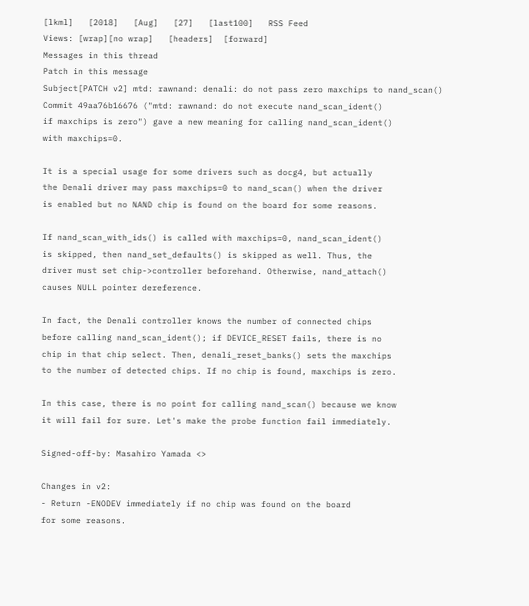[lkml]   [2018]   [Aug]   [27]   [last100]   RSS Feed
Views: [wrap][no wrap]   [headers]  [forward]
Messages in this thread
Patch in this message
Subject[PATCH v2] mtd: rawnand: denali: do not pass zero maxchips to nand_scan()
Commit 49aa76b16676 ("mtd: rawnand: do not execute nand_scan_ident()
if maxchips is zero") gave a new meaning for calling nand_scan_ident()
with maxchips=0.

It is a special usage for some drivers such as docg4, but actually
the Denali driver may pass maxchips=0 to nand_scan() when the driver
is enabled but no NAND chip is found on the board for some reasons.

If nand_scan_with_ids() is called with maxchips=0, nand_scan_ident()
is skipped, then nand_set_defaults() is skipped as well. Thus, the
driver must set chip->controller beforehand. Otherwise, nand_attach()
causes NULL pointer dereference.

In fact, the Denali controller knows the number of connected chips
before calling nand_scan_ident(); if DEVICE_RESET fails, there is no
chip in that chip select. Then, denali_reset_banks() sets the maxchips
to the number of detected chips. If no chip is found, maxchips is zero.

In this case, there is no point for calling nand_scan() because we know
it will fail for sure. Let's make the probe function fail immediately.

Signed-off-by: Masahiro Yamada <>

Changes in v2:
- Return -ENODEV immediately if no chip was found on the board
for some reasons.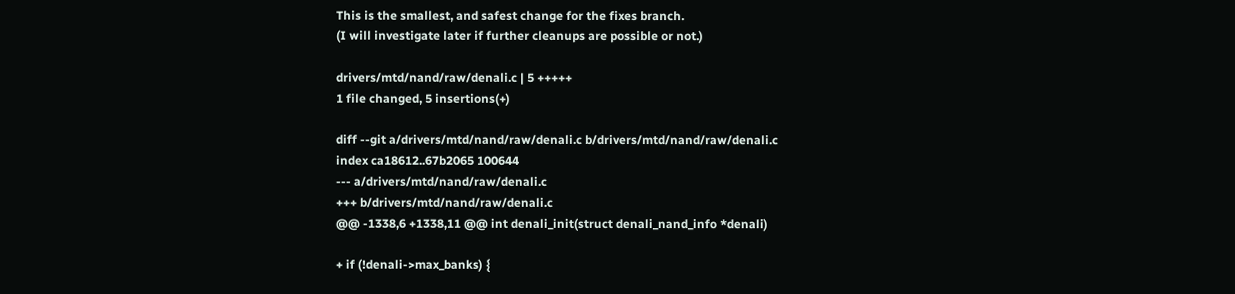This is the smallest, and safest change for the fixes branch.
(I will investigate later if further cleanups are possible or not.)

drivers/mtd/nand/raw/denali.c | 5 +++++
1 file changed, 5 insertions(+)

diff --git a/drivers/mtd/nand/raw/denali.c b/drivers/mtd/nand/raw/denali.c
index ca18612..67b2065 100644
--- a/drivers/mtd/nand/raw/denali.c
+++ b/drivers/mtd/nand/raw/denali.c
@@ -1338,6 +1338,11 @@ int denali_init(struct denali_nand_info *denali)

+ if (!denali->max_banks) {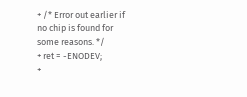+ /* Error out earlier if no chip is found for some reasons. */
+ ret = -ENODEV;
+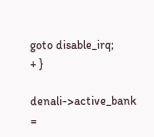goto disable_irq;
+ }

denali->active_bank =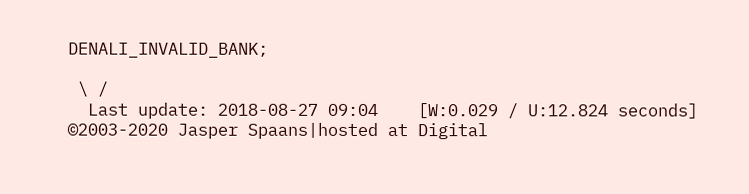DENALI_INVALID_BANK;

 \ /
  Last update: 2018-08-27 09:04    [W:0.029 / U:12.824 seconds]
©2003-2020 Jasper Spaans|hosted at Digital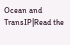Ocean and TransIP|Read the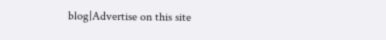blog|Advertise on this site